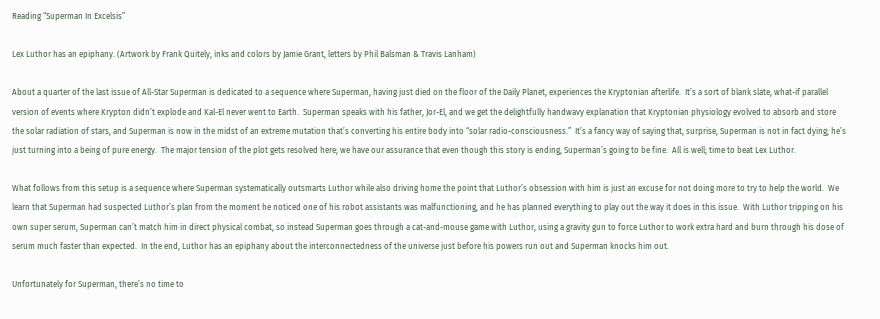Reading “Superman In Excelsis”

Lex Luthor has an epiphany. (Artwork by Frank Quitely, inks and colors by Jamie Grant, letters by Phil Balsman & Travis Lanham)

About a quarter of the last issue of All-Star Superman is dedicated to a sequence where Superman, having just died on the floor of the Daily Planet, experiences the Kryptonian afterlife.  It’s a sort of blank slate, what-if parallel version of events where Krypton didn’t explode and Kal-El never went to Earth.  Superman speaks with his father, Jor-El, and we get the delightfully handwavy explanation that Kryptonian physiology evolved to absorb and store the solar radiation of stars, and Superman is now in the midst of an extreme mutation that’s converting his entire body into “solar radio-consciousness.”  It’s a fancy way of saying that, surprise, Superman is not in fact dying; he’s just turning into a being of pure energy.  The major tension of the plot gets resolved here; we have our assurance that even though this story is ending, Superman’s going to be fine.  All is well; time to beat Lex Luthor.

What follows from this setup is a sequence where Superman systematically outsmarts Luthor while also driving home the point that Luthor’s obsession with him is just an excuse for not doing more to try to help the world.  We learn that Superman had suspected Luthor’s plan from the moment he noticed one of his robot assistants was malfunctioning, and he has planned everything to play out the way it does in this issue.  With Luthor tripping on his own super serum, Superman can’t match him in direct physical combat, so instead Superman goes through a cat-and-mouse game with Luthor, using a gravity gun to force Luthor to work extra hard and burn through his dose of serum much faster than expected.  In the end, Luthor has an epiphany about the interconnectedness of the universe just before his powers run out and Superman knocks him out.

Unfortunately for Superman, there’s no time to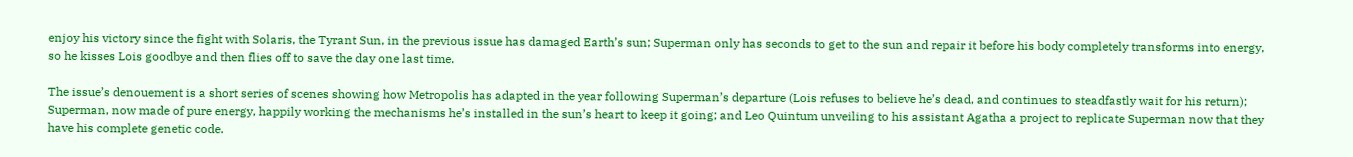enjoy his victory since the fight with Solaris, the Tyrant Sun, in the previous issue has damaged Earth’s sun; Superman only has seconds to get to the sun and repair it before his body completely transforms into energy, so he kisses Lois goodbye and then flies off to save the day one last time.

The issue’s denouement is a short series of scenes showing how Metropolis has adapted in the year following Superman’s departure (Lois refuses to believe he’s dead, and continues to steadfastly wait for his return); Superman, now made of pure energy, happily working the mechanisms he’s installed in the sun’s heart to keep it going; and Leo Quintum unveiling to his assistant Agatha a project to replicate Superman now that they have his complete genetic code.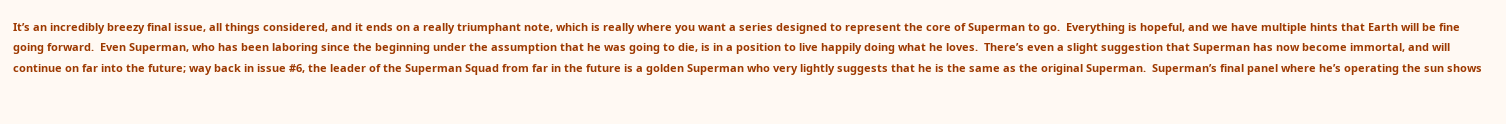It’s an incredibly breezy final issue, all things considered, and it ends on a really triumphant note, which is really where you want a series designed to represent the core of Superman to go.  Everything is hopeful, and we have multiple hints that Earth will be fine going forward.  Even Superman, who has been laboring since the beginning under the assumption that he was going to die, is in a position to live happily doing what he loves.  There’s even a slight suggestion that Superman has now become immortal, and will continue on far into the future; way back in issue #6, the leader of the Superman Squad from far in the future is a golden Superman who very lightly suggests that he is the same as the original Superman.  Superman’s final panel where he’s operating the sun shows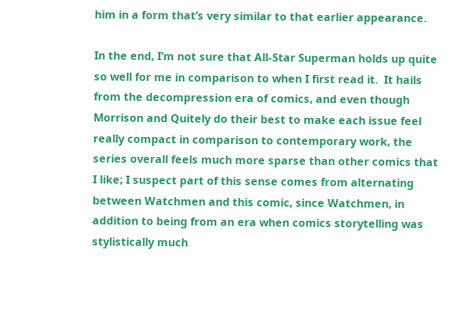him in a form that’s very similar to that earlier appearance.

In the end, I’m not sure that All-Star Superman holds up quite so well for me in comparison to when I first read it.  It hails from the decompression era of comics, and even though Morrison and Quitely do their best to make each issue feel really compact in comparison to contemporary work, the series overall feels much more sparse than other comics that I like; I suspect part of this sense comes from alternating between Watchmen and this comic, since Watchmen, in addition to being from an era when comics storytelling was stylistically much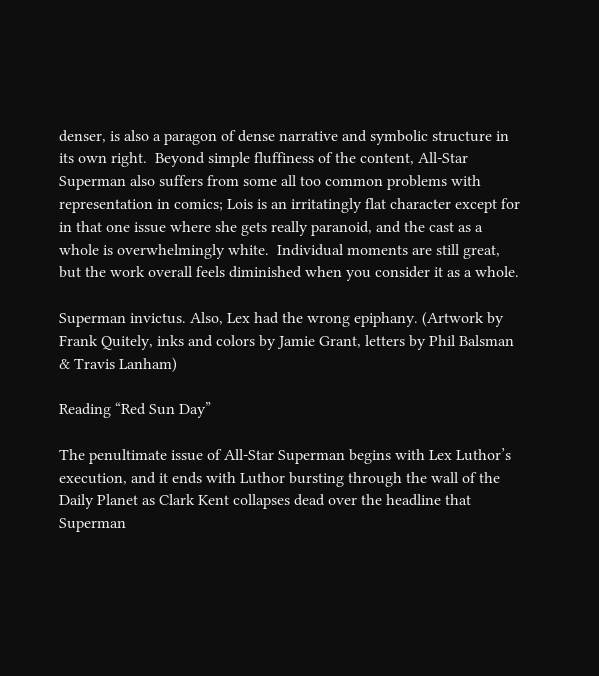denser, is also a paragon of dense narrative and symbolic structure in its own right.  Beyond simple fluffiness of the content, All-Star Superman also suffers from some all too common problems with representation in comics; Lois is an irritatingly flat character except for in that one issue where she gets really paranoid, and the cast as a whole is overwhelmingly white.  Individual moments are still great, but the work overall feels diminished when you consider it as a whole.

Superman invictus. Also, Lex had the wrong epiphany. (Artwork by Frank Quitely, inks and colors by Jamie Grant, letters by Phil Balsman & Travis Lanham)

Reading “Red Sun Day”

The penultimate issue of All-Star Superman begins with Lex Luthor’s execution, and it ends with Luthor bursting through the wall of the Daily Planet as Clark Kent collapses dead over the headline that Superman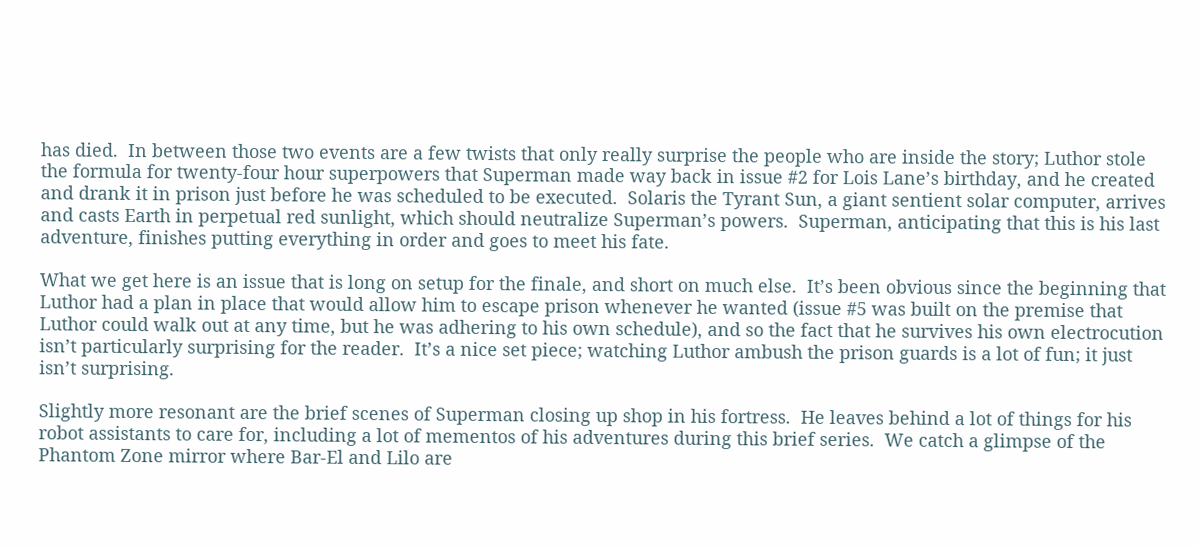has died.  In between those two events are a few twists that only really surprise the people who are inside the story; Luthor stole the formula for twenty-four hour superpowers that Superman made way back in issue #2 for Lois Lane’s birthday, and he created and drank it in prison just before he was scheduled to be executed.  Solaris the Tyrant Sun, a giant sentient solar computer, arrives and casts Earth in perpetual red sunlight, which should neutralize Superman’s powers.  Superman, anticipating that this is his last adventure, finishes putting everything in order and goes to meet his fate.

What we get here is an issue that is long on setup for the finale, and short on much else.  It’s been obvious since the beginning that Luthor had a plan in place that would allow him to escape prison whenever he wanted (issue #5 was built on the premise that Luthor could walk out at any time, but he was adhering to his own schedule), and so the fact that he survives his own electrocution isn’t particularly surprising for the reader.  It’s a nice set piece; watching Luthor ambush the prison guards is a lot of fun; it just isn’t surprising.

Slightly more resonant are the brief scenes of Superman closing up shop in his fortress.  He leaves behind a lot of things for his robot assistants to care for, including a lot of mementos of his adventures during this brief series.  We catch a glimpse of the Phantom Zone mirror where Bar-El and Lilo are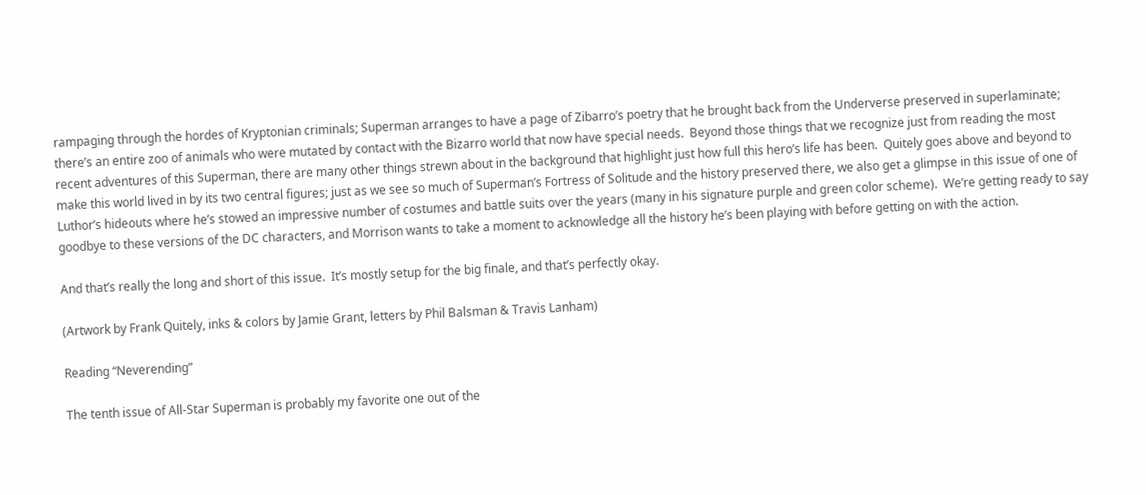rampaging through the hordes of Kryptonian criminals; Superman arranges to have a page of Zibarro’s poetry that he brought back from the Underverse preserved in superlaminate; there’s an entire zoo of animals who were mutated by contact with the Bizarro world that now have special needs.  Beyond those things that we recognize just from reading the most recent adventures of this Superman, there are many other things strewn about in the background that highlight just how full this hero’s life has been.  Quitely goes above and beyond to make this world lived in by its two central figures; just as we see so much of Superman’s Fortress of Solitude and the history preserved there, we also get a glimpse in this issue of one of Luthor’s hideouts where he’s stowed an impressive number of costumes and battle suits over the years (many in his signature purple and green color scheme).  We’re getting ready to say goodbye to these versions of the DC characters, and Morrison wants to take a moment to acknowledge all the history he’s been playing with before getting on with the action.

And that’s really the long and short of this issue.  It’s mostly setup for the big finale, and that’s perfectly okay.

(Artwork by Frank Quitely, inks & colors by Jamie Grant, letters by Phil Balsman & Travis Lanham)

Reading “Neverending”

The tenth issue of All-Star Superman is probably my favorite one out of the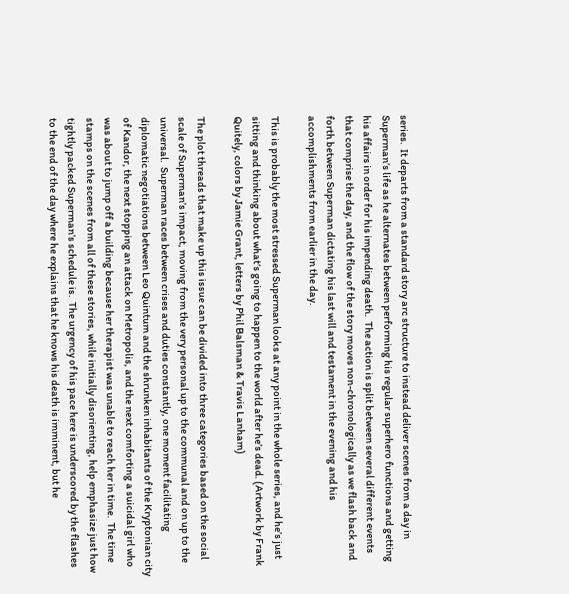series.  It departs from a standard story arc structure to instead deliver scenes from a day in Superman’s life as he alternates between performing his regular superhero functions and getting his affairs in order for his impending death.  The action is split between several different events that comprise the day, and the flow of the story moves non-chronologically as we flash back and forth between Superman dictating his last will and testament in the evening and his accomplishments from earlier in the day.

This is probably the most stressed Superman looks at any point in the whole series, and he’s just sitting and thinking about what’s going to happen to the world after he’s dead. (Artwork by Frank Quitely, colors by Jamie Grant, letters by Phil Balsman & Travis Lanham)

The plot threads that make up this issue can be divided into three categories based on the social scale of Superman’s impact, moving from the very personal up to the communal and on up to the universal.  Superman races between crises and duties constantly, one moment facilitating diplomatic negotiations between Leo Quintum and the shrunken inhabitants of the Kryptonian city of Kandor, the next stopping an attack on Metropolis, and the next comforting a suicidal girl who was about to jump off a building because her therapist was unable to reach her in time.  The time stamps on the scenes from all of these stories, while initially disorienting, help emphasize just how tightly packed Superman’s schedule is.  The urgency of his pace here is underscored by the flashes to the end of the day where he explains that he knows his death is imminent, but he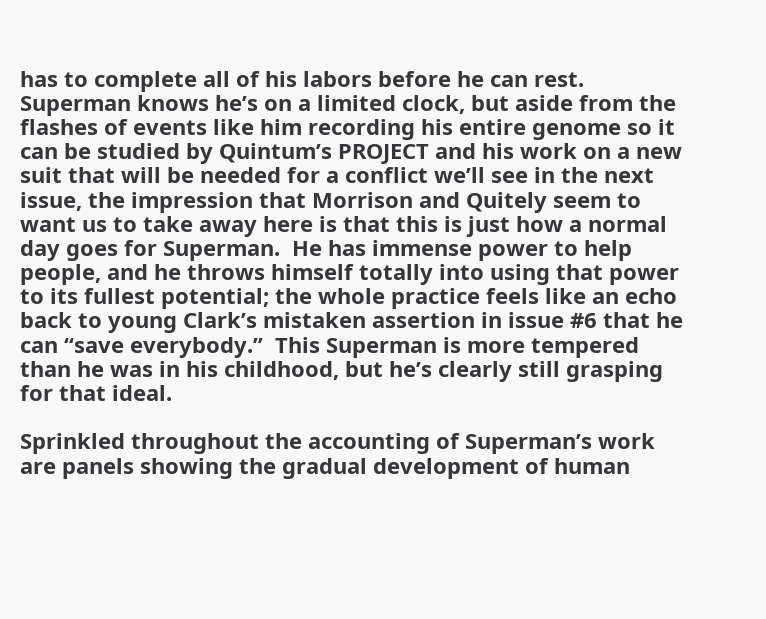has to complete all of his labors before he can rest.  Superman knows he’s on a limited clock, but aside from the flashes of events like him recording his entire genome so it can be studied by Quintum’s PROJECT and his work on a new suit that will be needed for a conflict we’ll see in the next issue, the impression that Morrison and Quitely seem to want us to take away here is that this is just how a normal day goes for Superman.  He has immense power to help people, and he throws himself totally into using that power to its fullest potential; the whole practice feels like an echo back to young Clark’s mistaken assertion in issue #6 that he can “save everybody.”  This Superman is more tempered than he was in his childhood, but he’s clearly still grasping for that ideal.

Sprinkled throughout the accounting of Superman’s work are panels showing the gradual development of human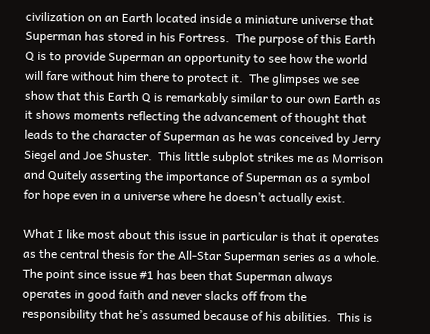civilization on an Earth located inside a miniature universe that Superman has stored in his Fortress.  The purpose of this Earth Q is to provide Superman an opportunity to see how the world will fare without him there to protect it.  The glimpses we see show that this Earth Q is remarkably similar to our own Earth as it shows moments reflecting the advancement of thought that leads to the character of Superman as he was conceived by Jerry Siegel and Joe Shuster.  This little subplot strikes me as Morrison and Quitely asserting the importance of Superman as a symbol for hope even in a universe where he doesn’t actually exist.

What I like most about this issue in particular is that it operates as the central thesis for the All-Star Superman series as a whole.  The point since issue #1 has been that Superman always operates in good faith and never slacks off from the responsibility that he’s assumed because of his abilities.  This is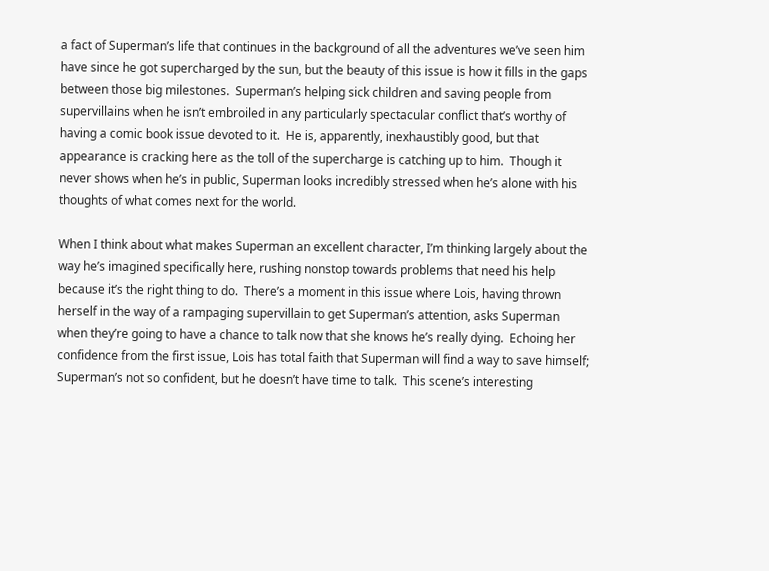a fact of Superman’s life that continues in the background of all the adventures we’ve seen him have since he got supercharged by the sun, but the beauty of this issue is how it fills in the gaps between those big milestones.  Superman’s helping sick children and saving people from supervillains when he isn’t embroiled in any particularly spectacular conflict that’s worthy of having a comic book issue devoted to it.  He is, apparently, inexhaustibly good, but that appearance is cracking here as the toll of the supercharge is catching up to him.  Though it never shows when he’s in public, Superman looks incredibly stressed when he’s alone with his thoughts of what comes next for the world.

When I think about what makes Superman an excellent character, I’m thinking largely about the way he’s imagined specifically here, rushing nonstop towards problems that need his help because it’s the right thing to do.  There’s a moment in this issue where Lois, having thrown herself in the way of a rampaging supervillain to get Superman’s attention, asks Superman when they’re going to have a chance to talk now that she knows he’s really dying.  Echoing her confidence from the first issue, Lois has total faith that Superman will find a way to save himself; Superman’s not so confident, but he doesn’t have time to talk.  This scene’s interesting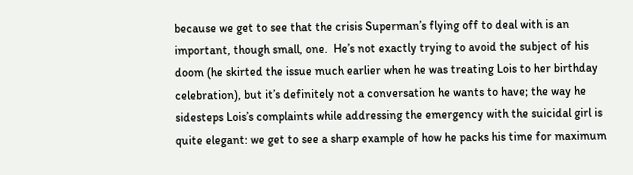because we get to see that the crisis Superman’s flying off to deal with is an important, though small, one.  He’s not exactly trying to avoid the subject of his doom (he skirted the issue much earlier when he was treating Lois to her birthday celebration), but it’s definitely not a conversation he wants to have; the way he sidesteps Lois’s complaints while addressing the emergency with the suicidal girl is quite elegant: we get to see a sharp example of how he packs his time for maximum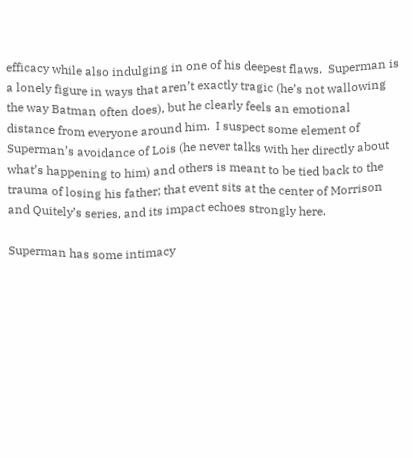efficacy while also indulging in one of his deepest flaws.  Superman is a lonely figure in ways that aren’t exactly tragic (he’s not wallowing the way Batman often does), but he clearly feels an emotional distance from everyone around him.  I suspect some element of Superman’s avoidance of Lois (he never talks with her directly about what’s happening to him) and others is meant to be tied back to the trauma of losing his father; that event sits at the center of Morrison and Quitely’s series, and its impact echoes strongly here.

Superman has some intimacy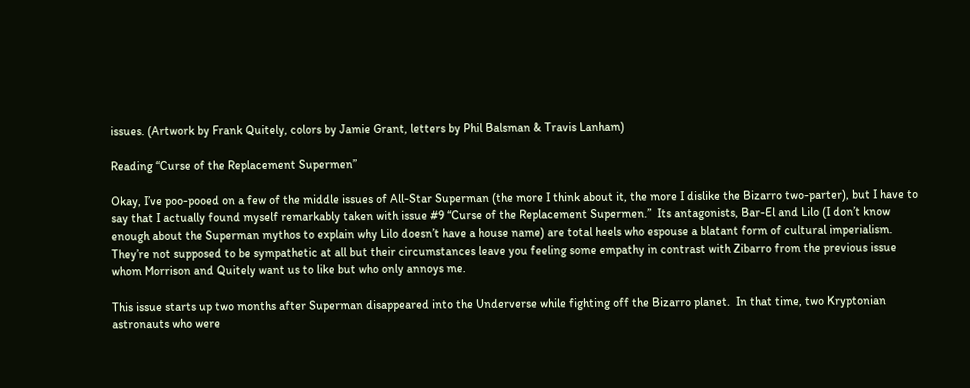issues. (Artwork by Frank Quitely, colors by Jamie Grant, letters by Phil Balsman & Travis Lanham)

Reading “Curse of the Replacement Supermen”

Okay, I’ve poo-pooed on a few of the middle issues of All-Star Superman (the more I think about it, the more I dislike the Bizarro two-parter), but I have to say that I actually found myself remarkably taken with issue #9 “Curse of the Replacement Supermen.”  Its antagonists, Bar-El and Lilo (I don’t know enough about the Superman mythos to explain why Lilo doesn’t have a house name) are total heels who espouse a blatant form of cultural imperialism.  They’re not supposed to be sympathetic at all but their circumstances leave you feeling some empathy in contrast with Zibarro from the previous issue whom Morrison and Quitely want us to like but who only annoys me.

This issue starts up two months after Superman disappeared into the Underverse while fighting off the Bizarro planet.  In that time, two Kryptonian astronauts who were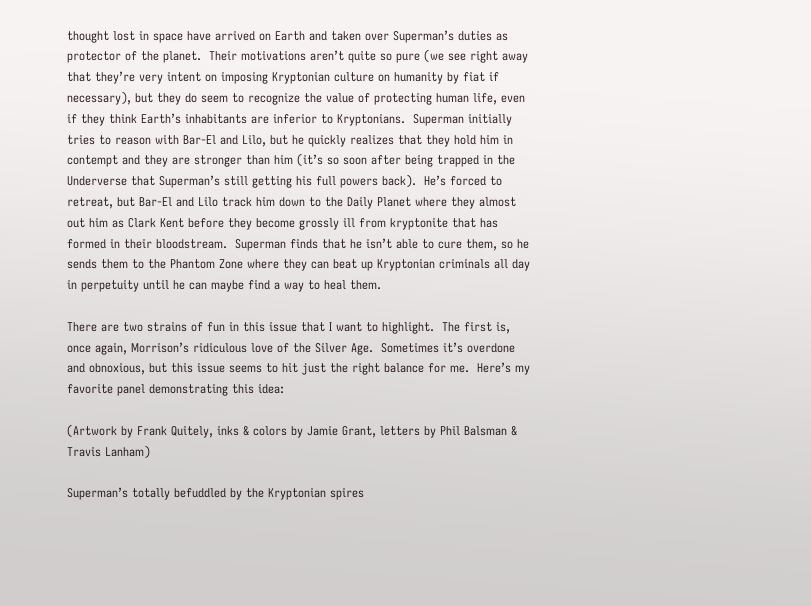thought lost in space have arrived on Earth and taken over Superman’s duties as protector of the planet.  Their motivations aren’t quite so pure (we see right away that they’re very intent on imposing Kryptonian culture on humanity by fiat if necessary), but they do seem to recognize the value of protecting human life, even if they think Earth’s inhabitants are inferior to Kryptonians.  Superman initially tries to reason with Bar-El and Lilo, but he quickly realizes that they hold him in contempt and they are stronger than him (it’s so soon after being trapped in the Underverse that Superman’s still getting his full powers back).  He’s forced to retreat, but Bar-El and Lilo track him down to the Daily Planet where they almost out him as Clark Kent before they become grossly ill from kryptonite that has formed in their bloodstream.  Superman finds that he isn’t able to cure them, so he sends them to the Phantom Zone where they can beat up Kryptonian criminals all day in perpetuity until he can maybe find a way to heal them.

There are two strains of fun in this issue that I want to highlight.  The first is, once again, Morrison’s ridiculous love of the Silver Age.  Sometimes it’s overdone and obnoxious, but this issue seems to hit just the right balance for me.  Here’s my favorite panel demonstrating this idea:

(Artwork by Frank Quitely, inks & colors by Jamie Grant, letters by Phil Balsman & Travis Lanham)

Superman’s totally befuddled by the Kryptonian spires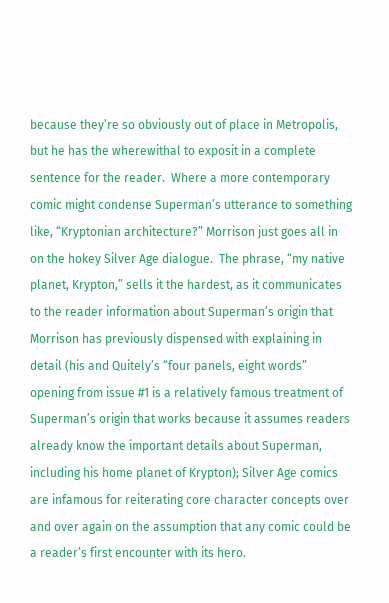because they’re so obviously out of place in Metropolis, but he has the wherewithal to exposit in a complete sentence for the reader.  Where a more contemporary comic might condense Superman’s utterance to something like, “Kryptonian architecture?” Morrison just goes all in on the hokey Silver Age dialogue.  The phrase, “my native planet, Krypton,” sells it the hardest, as it communicates to the reader information about Superman’s origin that Morrison has previously dispensed with explaining in detail (his and Quitely’s “four panels, eight words” opening from issue #1 is a relatively famous treatment of Superman’s origin that works because it assumes readers already know the important details about Superman, including his home planet of Krypton); Silver Age comics are infamous for reiterating core character concepts over and over again on the assumption that any comic could be a reader’s first encounter with its hero.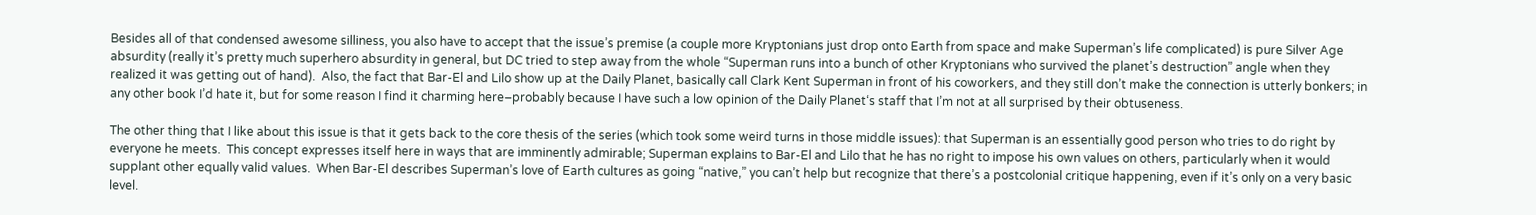Besides all of that condensed awesome silliness, you also have to accept that the issue’s premise (a couple more Kryptonians just drop onto Earth from space and make Superman’s life complicated) is pure Silver Age absurdity (really it’s pretty much superhero absurdity in general, but DC tried to step away from the whole “Superman runs into a bunch of other Kryptonians who survived the planet’s destruction” angle when they realized it was getting out of hand).  Also, the fact that Bar-El and Lilo show up at the Daily Planet, basically call Clark Kent Superman in front of his coworkers, and they still don’t make the connection is utterly bonkers; in any other book I’d hate it, but for some reason I find it charming here–probably because I have such a low opinion of the Daily Planet‘s staff that I’m not at all surprised by their obtuseness.

The other thing that I like about this issue is that it gets back to the core thesis of the series (which took some weird turns in those middle issues): that Superman is an essentially good person who tries to do right by everyone he meets.  This concept expresses itself here in ways that are imminently admirable; Superman explains to Bar-El and Lilo that he has no right to impose his own values on others, particularly when it would supplant other equally valid values.  When Bar-El describes Superman’s love of Earth cultures as going “native,” you can’t help but recognize that there’s a postcolonial critique happening, even if it’s only on a very basic level.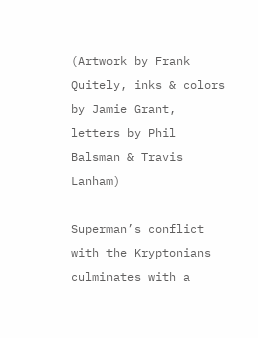(Artwork by Frank Quitely, inks & colors by Jamie Grant, letters by Phil Balsman & Travis Lanham)

Superman’s conflict with the Kryptonians culminates with a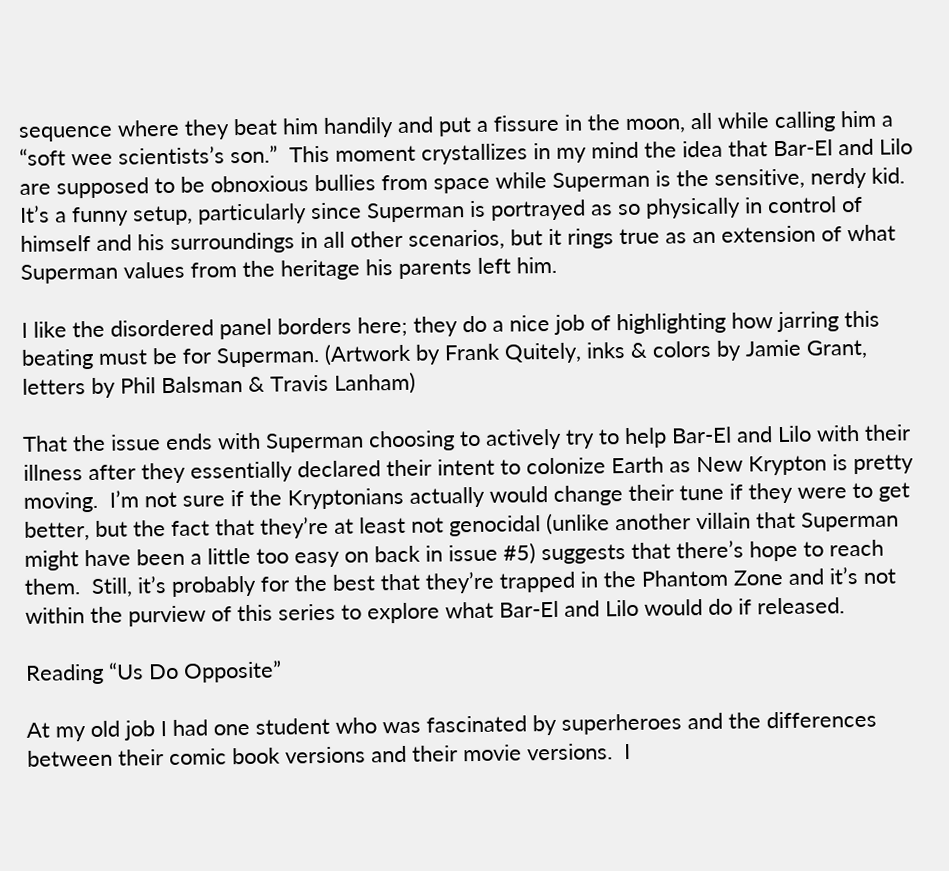sequence where they beat him handily and put a fissure in the moon, all while calling him a “soft wee scientists’s son.”  This moment crystallizes in my mind the idea that Bar-El and Lilo are supposed to be obnoxious bullies from space while Superman is the sensitive, nerdy kid.  It’s a funny setup, particularly since Superman is portrayed as so physically in control of himself and his surroundings in all other scenarios, but it rings true as an extension of what Superman values from the heritage his parents left him.

I like the disordered panel borders here; they do a nice job of highlighting how jarring this beating must be for Superman. (Artwork by Frank Quitely, inks & colors by Jamie Grant, letters by Phil Balsman & Travis Lanham)

That the issue ends with Superman choosing to actively try to help Bar-El and Lilo with their illness after they essentially declared their intent to colonize Earth as New Krypton is pretty moving.  I’m not sure if the Kryptonians actually would change their tune if they were to get better, but the fact that they’re at least not genocidal (unlike another villain that Superman might have been a little too easy on back in issue #5) suggests that there’s hope to reach them.  Still, it’s probably for the best that they’re trapped in the Phantom Zone and it’s not within the purview of this series to explore what Bar-El and Lilo would do if released.

Reading “Us Do Opposite”

At my old job I had one student who was fascinated by superheroes and the differences between their comic book versions and their movie versions.  I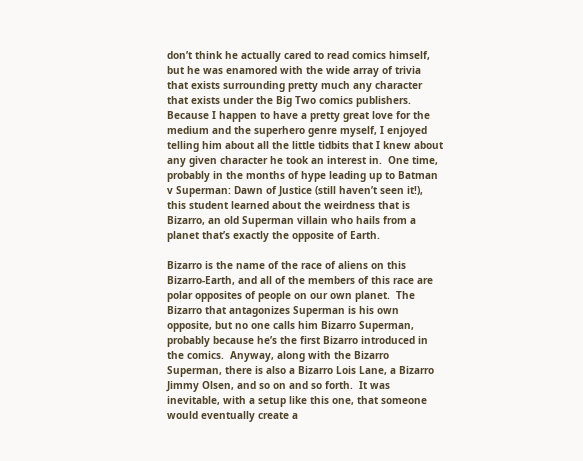don’t think he actually cared to read comics himself, but he was enamored with the wide array of trivia that exists surrounding pretty much any character that exists under the Big Two comics publishers.  Because I happen to have a pretty great love for the medium and the superhero genre myself, I enjoyed telling him about all the little tidbits that I knew about any given character he took an interest in.  One time, probably in the months of hype leading up to Batman v Superman: Dawn of Justice (still haven’t seen it!), this student learned about the weirdness that is Bizarro, an old Superman villain who hails from a planet that’s exactly the opposite of Earth.

Bizarro is the name of the race of aliens on this Bizarro-Earth, and all of the members of this race are polar opposites of people on our own planet.  The Bizarro that antagonizes Superman is his own opposite, but no one calls him Bizarro Superman, probably because he’s the first Bizarro introduced in the comics.  Anyway, along with the Bizarro Superman, there is also a Bizarro Lois Lane, a Bizarro Jimmy Olsen, and so on and so forth.  It was inevitable, with a setup like this one, that someone would eventually create a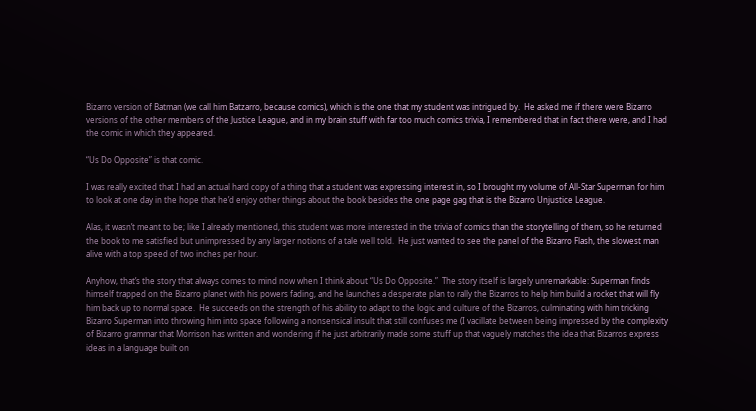Bizarro version of Batman (we call him Batzarro, because comics), which is the one that my student was intrigued by.  He asked me if there were Bizarro versions of the other members of the Justice League, and in my brain stuff with far too much comics trivia, I remembered that in fact there were, and I had the comic in which they appeared.

“Us Do Opposite” is that comic.

I was really excited that I had an actual hard copy of a thing that a student was expressing interest in, so I brought my volume of All-Star Superman for him to look at one day in the hope that he’d enjoy other things about the book besides the one page gag that is the Bizarro Unjustice League.

Alas, it wasn’t meant to be; like I already mentioned, this student was more interested in the trivia of comics than the storytelling of them, so he returned the book to me satisfied but unimpressed by any larger notions of a tale well told.  He just wanted to see the panel of the Bizarro Flash, the slowest man alive with a top speed of two inches per hour.

Anyhow, that’s the story that always comes to mind now when I think about “Us Do Opposite.”  The story itself is largely unremarkable: Superman finds himself trapped on the Bizarro planet with his powers fading, and he launches a desperate plan to rally the Bizarros to help him build a rocket that will fly him back up to normal space.  He succeeds on the strength of his ability to adapt to the logic and culture of the Bizarros, culminating with him tricking Bizarro Superman into throwing him into space following a nonsensical insult that still confuses me (I vacillate between being impressed by the complexity of Bizarro grammar that Morrison has written and wondering if he just arbitrarily made some stuff up that vaguely matches the idea that Bizarros express ideas in a language built on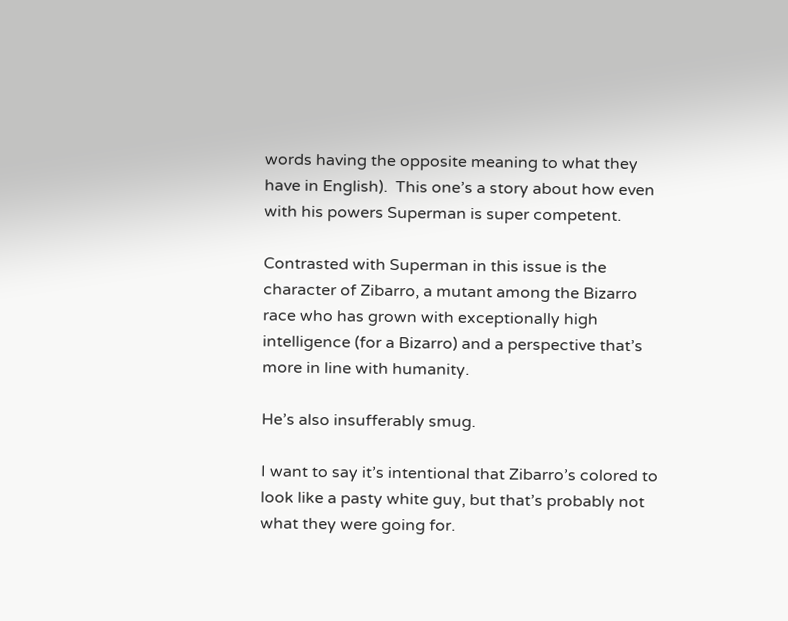words having the opposite meaning to what they have in English).  This one’s a story about how even with his powers Superman is super competent.

Contrasted with Superman in this issue is the character of Zibarro, a mutant among the Bizarro race who has grown with exceptionally high intelligence (for a Bizarro) and a perspective that’s more in line with humanity.

He’s also insufferably smug.

I want to say it’s intentional that Zibarro’s colored to look like a pasty white guy, but that’s probably not what they were going for.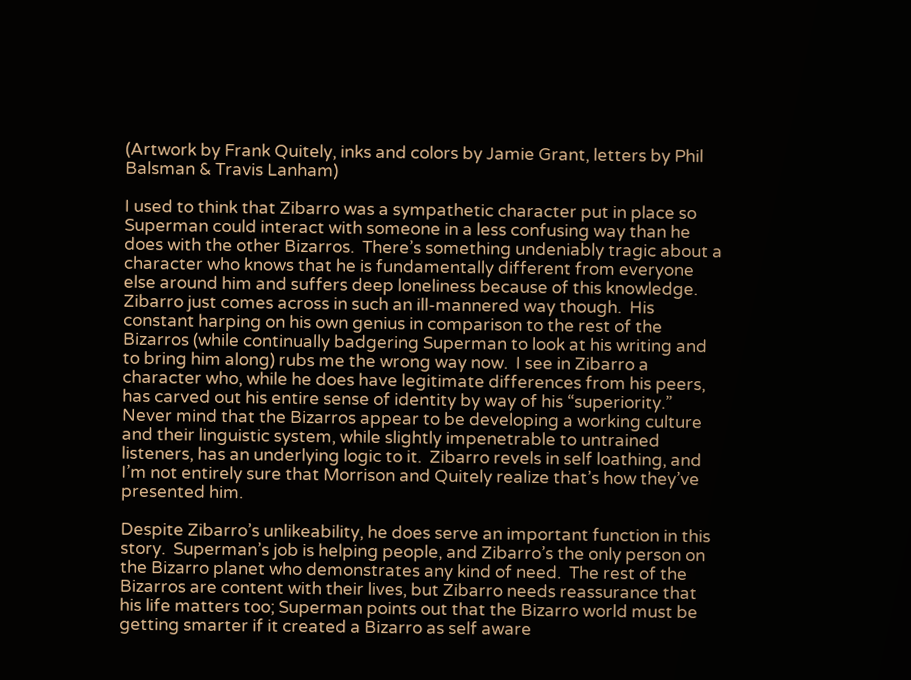(Artwork by Frank Quitely, inks and colors by Jamie Grant, letters by Phil Balsman & Travis Lanham)

I used to think that Zibarro was a sympathetic character put in place so Superman could interact with someone in a less confusing way than he does with the other Bizarros.  There’s something undeniably tragic about a character who knows that he is fundamentally different from everyone else around him and suffers deep loneliness because of this knowledge.  Zibarro just comes across in such an ill-mannered way though.  His constant harping on his own genius in comparison to the rest of the Bizarros (while continually badgering Superman to look at his writing and to bring him along) rubs me the wrong way now.  I see in Zibarro a character who, while he does have legitimate differences from his peers, has carved out his entire sense of identity by way of his “superiority.”  Never mind that the Bizarros appear to be developing a working culture and their linguistic system, while slightly impenetrable to untrained listeners, has an underlying logic to it.  Zibarro revels in self loathing, and I’m not entirely sure that Morrison and Quitely realize that’s how they’ve presented him.

Despite Zibarro’s unlikeability, he does serve an important function in this story.  Superman’s job is helping people, and Zibarro’s the only person on the Bizarro planet who demonstrates any kind of need.  The rest of the Bizarros are content with their lives, but Zibarro needs reassurance that his life matters too; Superman points out that the Bizarro world must be getting smarter if it created a Bizarro as self aware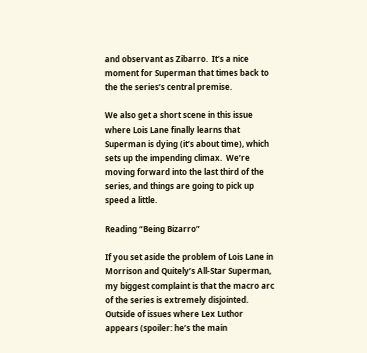and observant as Zibarro.  It’s a nice moment for Superman that times back to the the series’s central premise.

We also get a short scene in this issue where Lois Lane finally learns that Superman is dying (it’s about time), which sets up the impending climax.  We’re moving forward into the last third of the series, and things are going to pick up speed a little.

Reading “Being Bizarro”

If you set aside the problem of Lois Lane in Morrison and Quitely’s All-Star Superman, my biggest complaint is that the macro arc of the series is extremely disjointed.  Outside of issues where Lex Luthor appears (spoiler: he’s the main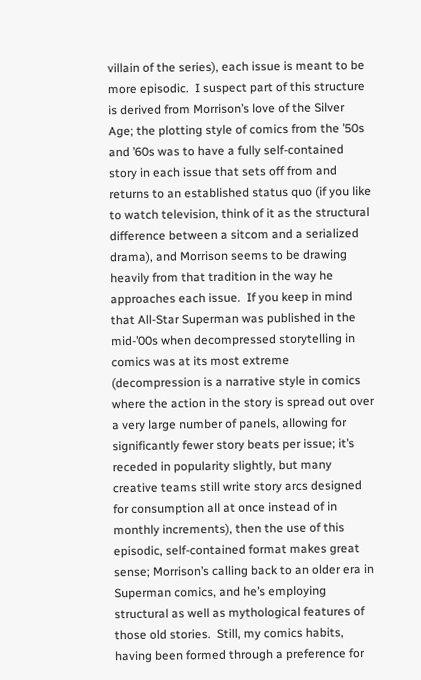villain of the series), each issue is meant to be more episodic.  I suspect part of this structure is derived from Morrison’s love of the Silver Age; the plotting style of comics from the ’50s and ’60s was to have a fully self-contained story in each issue that sets off from and returns to an established status quo (if you like to watch television, think of it as the structural difference between a sitcom and a serialized drama), and Morrison seems to be drawing heavily from that tradition in the way he approaches each issue.  If you keep in mind that All-Star Superman was published in the mid-’00s when decompressed storytelling in comics was at its most extreme (decompression is a narrative style in comics where the action in the story is spread out over a very large number of panels, allowing for significantly fewer story beats per issue; it’s receded in popularity slightly, but many creative teams still write story arcs designed for consumption all at once instead of in monthly increments), then the use of this episodic, self-contained format makes great sense; Morrison’s calling back to an older era in Superman comics, and he’s employing structural as well as mythological features of those old stories.  Still, my comics habits, having been formed through a preference for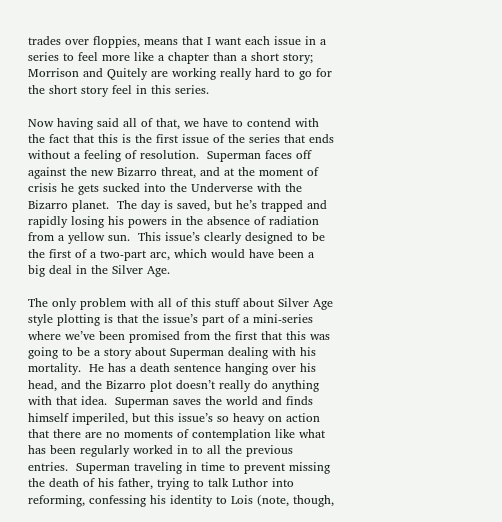trades over floppies, means that I want each issue in a series to feel more like a chapter than a short story; Morrison and Quitely are working really hard to go for the short story feel in this series.

Now having said all of that, we have to contend with the fact that this is the first issue of the series that ends without a feeling of resolution.  Superman faces off against the new Bizarro threat, and at the moment of crisis he gets sucked into the Underverse with the Bizarro planet.  The day is saved, but he’s trapped and rapidly losing his powers in the absence of radiation from a yellow sun.  This issue’s clearly designed to be the first of a two-part arc, which would have been a big deal in the Silver Age.

The only problem with all of this stuff about Silver Age style plotting is that the issue’s part of a mini-series where we’ve been promised from the first that this was going to be a story about Superman dealing with his mortality.  He has a death sentence hanging over his head, and the Bizarro plot doesn’t really do anything with that idea.  Superman saves the world and finds himself imperiled, but this issue’s so heavy on action that there are no moments of contemplation like what has been regularly worked in to all the previous entries.  Superman traveling in time to prevent missing the death of his father, trying to talk Luthor into reforming, confessing his identity to Lois (note, though,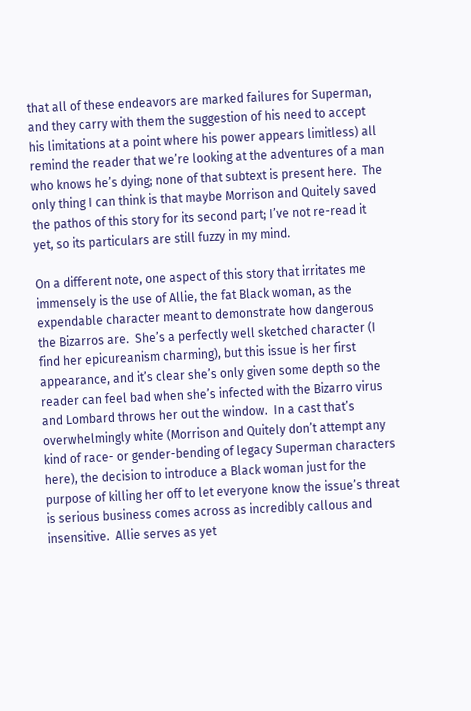that all of these endeavors are marked failures for Superman, and they carry with them the suggestion of his need to accept his limitations at a point where his power appears limitless) all remind the reader that we’re looking at the adventures of a man who knows he’s dying; none of that subtext is present here.  The only thing I can think is that maybe Morrison and Quitely saved the pathos of this story for its second part; I’ve not re-read it yet, so its particulars are still fuzzy in my mind.

On a different note, one aspect of this story that irritates me immensely is the use of Allie, the fat Black woman, as the expendable character meant to demonstrate how dangerous the Bizarros are.  She’s a perfectly well sketched character (I find her epicureanism charming), but this issue is her first appearance, and it’s clear she’s only given some depth so the reader can feel bad when she’s infected with the Bizarro virus and Lombard throws her out the window.  In a cast that’s overwhelmingly white (Morrison and Quitely don’t attempt any kind of race- or gender-bending of legacy Superman characters here), the decision to introduce a Black woman just for the purpose of killing her off to let everyone know the issue’s threat is serious business comes across as incredibly callous and insensitive.  Allie serves as yet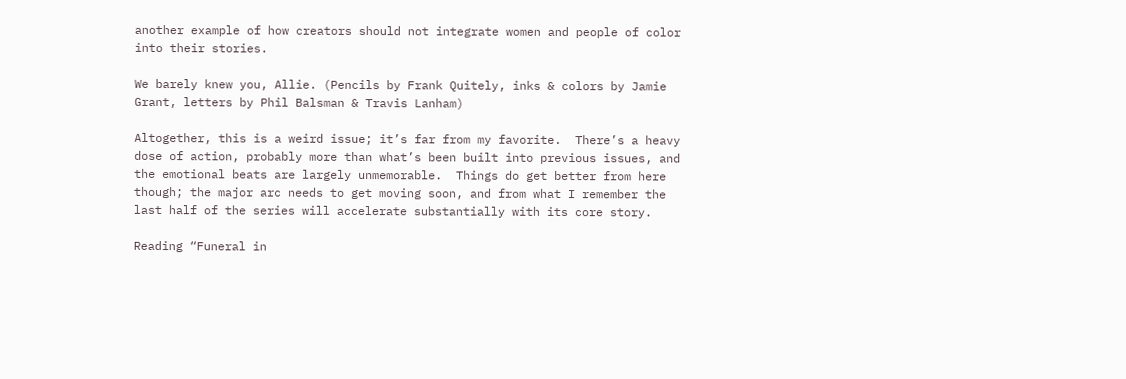another example of how creators should not integrate women and people of color into their stories.

We barely knew you, Allie. (Pencils by Frank Quitely, inks & colors by Jamie Grant, letters by Phil Balsman & Travis Lanham)

Altogether, this is a weird issue; it’s far from my favorite.  There’s a heavy dose of action, probably more than what’s been built into previous issues, and the emotional beats are largely unmemorable.  Things do get better from here though; the major arc needs to get moving soon, and from what I remember the last half of the series will accelerate substantially with its core story.

Reading “Funeral in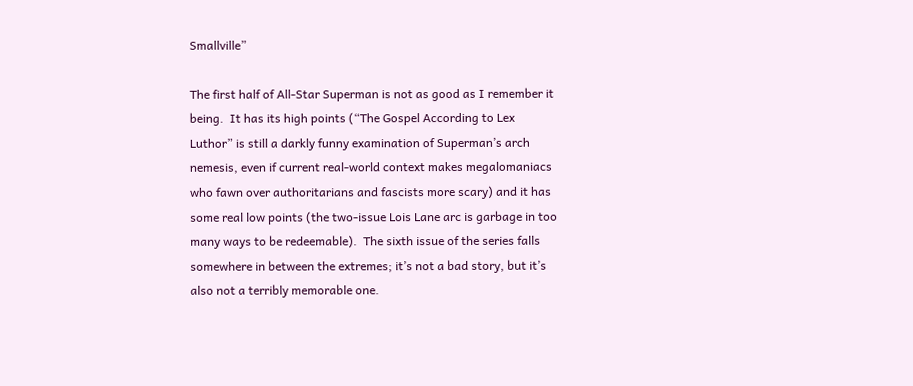Smallville”

The first half of All-Star Superman is not as good as I remember it being.  It has its high points (“The Gospel According to Lex Luthor” is still a darkly funny examination of Superman’s arch nemesis, even if current real-world context makes megalomaniacs who fawn over authoritarians and fascists more scary) and it has some real low points (the two-issue Lois Lane arc is garbage in too many ways to be redeemable).  The sixth issue of the series falls somewhere in between the extremes; it’s not a bad story, but it’s also not a terribly memorable one.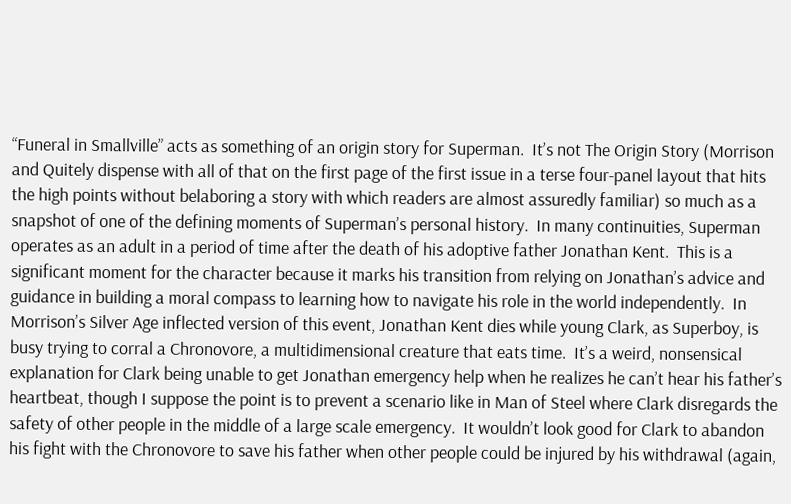“Funeral in Smallville” acts as something of an origin story for Superman.  It’s not The Origin Story (Morrison and Quitely dispense with all of that on the first page of the first issue in a terse four-panel layout that hits the high points without belaboring a story with which readers are almost assuredly familiar) so much as a snapshot of one of the defining moments of Superman’s personal history.  In many continuities, Superman operates as an adult in a period of time after the death of his adoptive father Jonathan Kent.  This is a significant moment for the character because it marks his transition from relying on Jonathan’s advice and guidance in building a moral compass to learning how to navigate his role in the world independently.  In Morrison’s Silver Age inflected version of this event, Jonathan Kent dies while young Clark, as Superboy, is busy trying to corral a Chronovore, a multidimensional creature that eats time.  It’s a weird, nonsensical explanation for Clark being unable to get Jonathan emergency help when he realizes he can’t hear his father’s heartbeat, though I suppose the point is to prevent a scenario like in Man of Steel where Clark disregards the safety of other people in the middle of a large scale emergency.  It wouldn’t look good for Clark to abandon his fight with the Chronovore to save his father when other people could be injured by his withdrawal (again,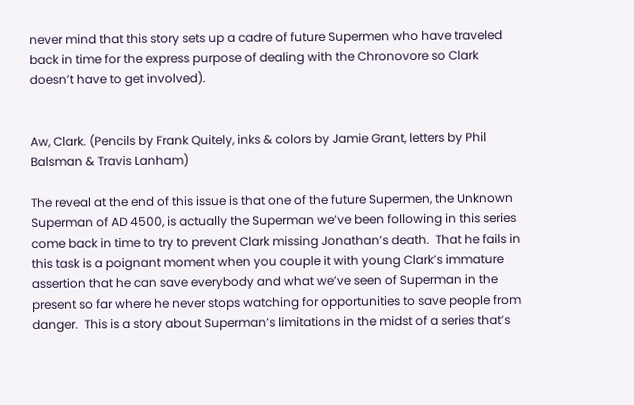never mind that this story sets up a cadre of future Supermen who have traveled back in time for the express purpose of dealing with the Chronovore so Clark doesn’t have to get involved).


Aw, Clark. (Pencils by Frank Quitely, inks & colors by Jamie Grant, letters by Phil Balsman & Travis Lanham)

The reveal at the end of this issue is that one of the future Supermen, the Unknown Superman of AD 4500, is actually the Superman we’ve been following in this series come back in time to try to prevent Clark missing Jonathan’s death.  That he fails in this task is a poignant moment when you couple it with young Clark’s immature assertion that he can save everybody and what we’ve seen of Superman in the present so far where he never stops watching for opportunities to save people from danger.  This is a story about Superman’s limitations in the midst of a series that’s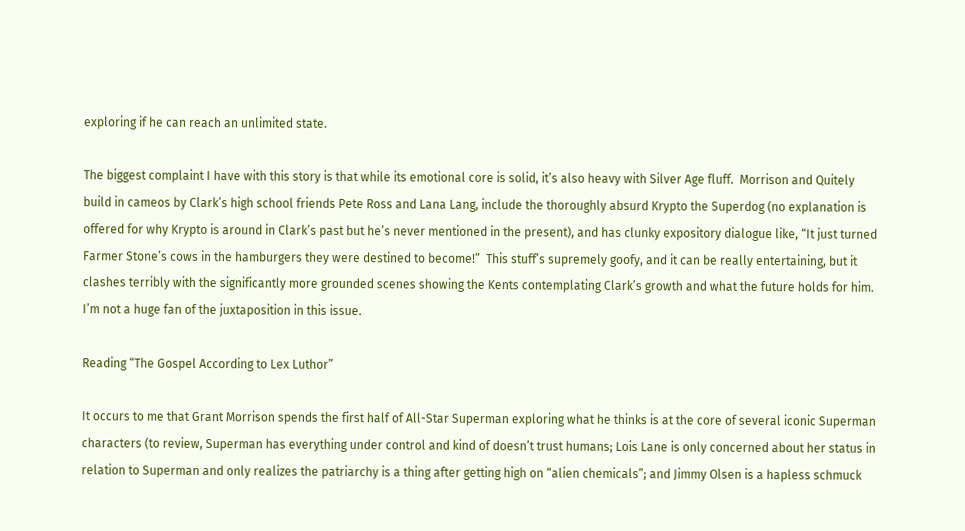exploring if he can reach an unlimited state.

The biggest complaint I have with this story is that while its emotional core is solid, it’s also heavy with Silver Age fluff.  Morrison and Quitely build in cameos by Clark’s high school friends Pete Ross and Lana Lang, include the thoroughly absurd Krypto the Superdog (no explanation is offered for why Krypto is around in Clark’s past but he’s never mentioned in the present), and has clunky expository dialogue like, “It just turned Farmer Stone’s cows in the hamburgers they were destined to become!”  This stuff’s supremely goofy, and it can be really entertaining, but it clashes terribly with the significantly more grounded scenes showing the Kents contemplating Clark’s growth and what the future holds for him.  I’m not a huge fan of the juxtaposition in this issue.

Reading “The Gospel According to Lex Luthor”

It occurs to me that Grant Morrison spends the first half of All-Star Superman exploring what he thinks is at the core of several iconic Superman characters (to review, Superman has everything under control and kind of doesn’t trust humans; Lois Lane is only concerned about her status in relation to Superman and only realizes the patriarchy is a thing after getting high on “alien chemicals”; and Jimmy Olsen is a hapless schmuck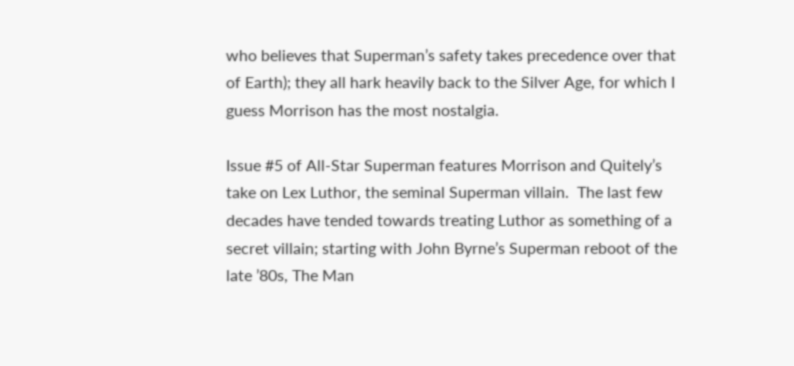who believes that Superman’s safety takes precedence over that of Earth); they all hark heavily back to the Silver Age, for which I guess Morrison has the most nostalgia.

Issue #5 of All-Star Superman features Morrison and Quitely’s take on Lex Luthor, the seminal Superman villain.  The last few decades have tended towards treating Luthor as something of a secret villain; starting with John Byrne’s Superman reboot of the late ’80s, The Man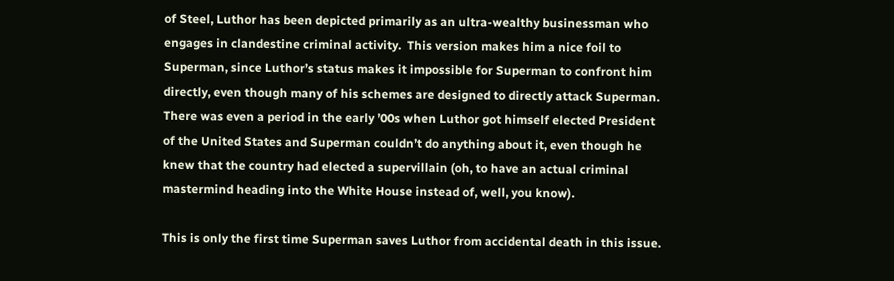of Steel, Luthor has been depicted primarily as an ultra-wealthy businessman who engages in clandestine criminal activity.  This version makes him a nice foil to Superman, since Luthor’s status makes it impossible for Superman to confront him directly, even though many of his schemes are designed to directly attack Superman.  There was even a period in the early ’00s when Luthor got himself elected President of the United States and Superman couldn’t do anything about it, even though he knew that the country had elected a supervillain (oh, to have an actual criminal mastermind heading into the White House instead of, well, you know).

This is only the first time Superman saves Luthor from accidental death in this issue.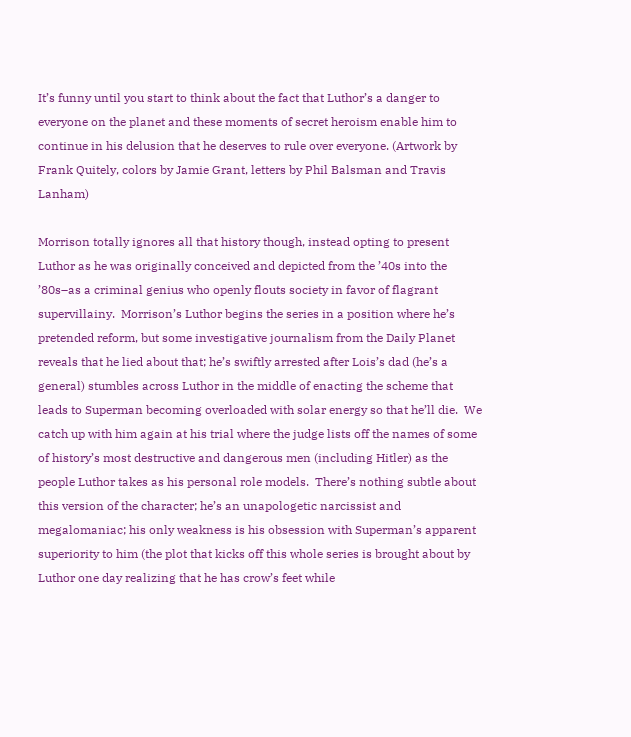It’s funny until you start to think about the fact that Luthor’s a danger to everyone on the planet and these moments of secret heroism enable him to continue in his delusion that he deserves to rule over everyone. (Artwork by Frank Quitely, colors by Jamie Grant, letters by Phil Balsman and Travis Lanham)

Morrison totally ignores all that history though, instead opting to present Luthor as he was originally conceived and depicted from the ’40s into the ’80s–as a criminal genius who openly flouts society in favor of flagrant supervillainy.  Morrison’s Luthor begins the series in a position where he’s pretended reform, but some investigative journalism from the Daily Planet reveals that he lied about that; he’s swiftly arrested after Lois’s dad (he’s a general) stumbles across Luthor in the middle of enacting the scheme that leads to Superman becoming overloaded with solar energy so that he’ll die.  We catch up with him again at his trial where the judge lists off the names of some of history’s most destructive and dangerous men (including Hitler) as the people Luthor takes as his personal role models.  There’s nothing subtle about this version of the character; he’s an unapologetic narcissist and megalomaniac; his only weakness is his obsession with Superman’s apparent superiority to him (the plot that kicks off this whole series is brought about by Luthor one day realizing that he has crow’s feet while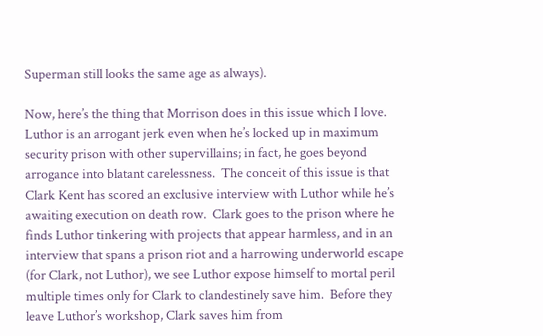Superman still looks the same age as always).

Now, here’s the thing that Morrison does in this issue which I love.  Luthor is an arrogant jerk even when he’s locked up in maximum security prison with other supervillains; in fact, he goes beyond arrogance into blatant carelessness.  The conceit of this issue is that Clark Kent has scored an exclusive interview with Luthor while he’s awaiting execution on death row.  Clark goes to the prison where he finds Luthor tinkering with projects that appear harmless, and in an interview that spans a prison riot and a harrowing underworld escape (for Clark, not Luthor), we see Luthor expose himself to mortal peril multiple times only for Clark to clandestinely save him.  Before they leave Luthor’s workshop, Clark saves him from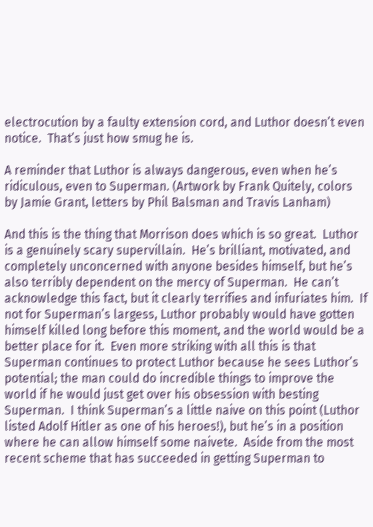electrocution by a faulty extension cord, and Luthor doesn’t even notice.  That’s just how smug he is.

A reminder that Luthor is always dangerous, even when he’s ridiculous, even to Superman. (Artwork by Frank Quitely, colors by Jamie Grant, letters by Phil Balsman and Travis Lanham)

And this is the thing that Morrison does which is so great.  Luthor is a genuinely scary supervillain.  He’s brilliant, motivated, and completely unconcerned with anyone besides himself, but he’s also terribly dependent on the mercy of Superman.  He can’t acknowledge this fact, but it clearly terrifies and infuriates him.  If not for Superman’s largess, Luthor probably would have gotten himself killed long before this moment, and the world would be a better place for it.  Even more striking with all this is that Superman continues to protect Luthor because he sees Luthor’s potential; the man could do incredible things to improve the world if he would just get over his obsession with besting Superman.  I think Superman’s a little naive on this point (Luthor listed Adolf Hitler as one of his heroes!), but he’s in a position where he can allow himself some naivete.  Aside from the most recent scheme that has succeeded in getting Superman to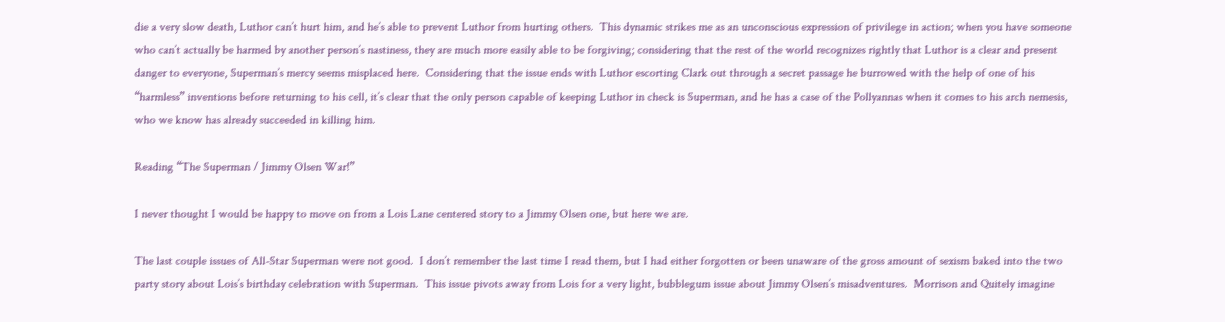die a very slow death, Luthor can’t hurt him, and he’s able to prevent Luthor from hurting others.  This dynamic strikes me as an unconscious expression of privilege in action; when you have someone who can’t actually be harmed by another person’s nastiness, they are much more easily able to be forgiving; considering that the rest of the world recognizes rightly that Luthor is a clear and present danger to everyone, Superman’s mercy seems misplaced here.  Considering that the issue ends with Luthor escorting Clark out through a secret passage he burrowed with the help of one of his “harmless” inventions before returning to his cell, it’s clear that the only person capable of keeping Luthor in check is Superman, and he has a case of the Pollyannas when it comes to his arch nemesis, who we know has already succeeded in killing him.

Reading “The Superman / Jimmy Olsen War!”

I never thought I would be happy to move on from a Lois Lane centered story to a Jimmy Olsen one, but here we are.

The last couple issues of All-Star Superman were not good.  I don’t remember the last time I read them, but I had either forgotten or been unaware of the gross amount of sexism baked into the two party story about Lois’s birthday celebration with Superman.  This issue pivots away from Lois for a very light, bubblegum issue about Jimmy Olsen’s misadventures.  Morrison and Quitely imagine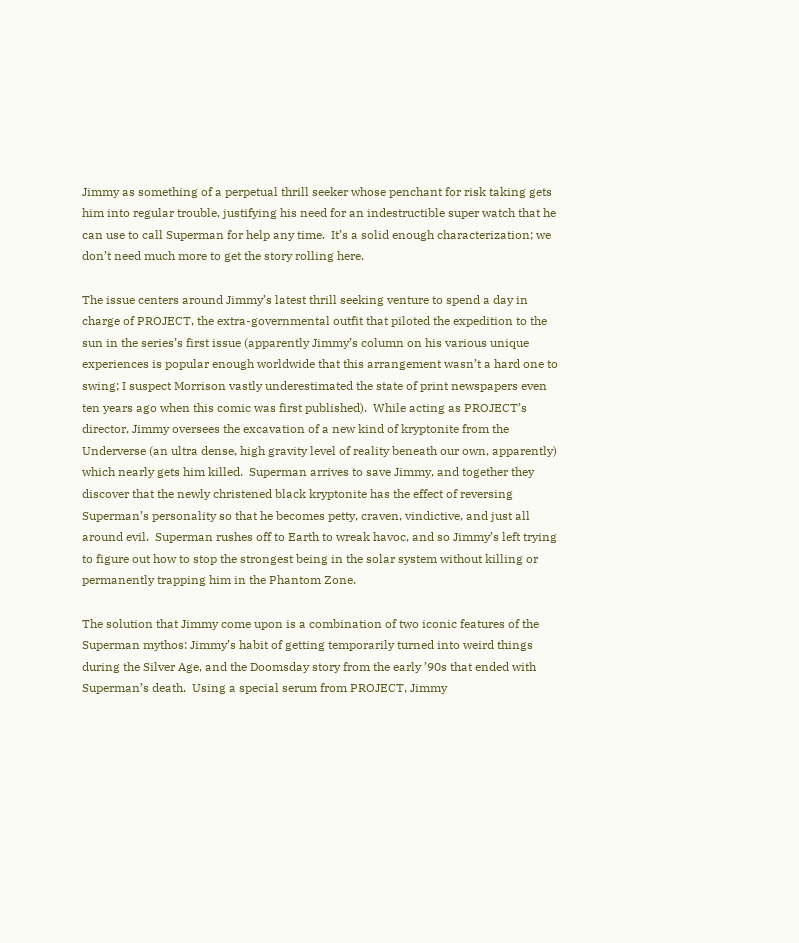Jimmy as something of a perpetual thrill seeker whose penchant for risk taking gets him into regular trouble, justifying his need for an indestructible super watch that he can use to call Superman for help any time.  It’s a solid enough characterization; we don’t need much more to get the story rolling here.

The issue centers around Jimmy’s latest thrill seeking venture to spend a day in charge of PROJECT, the extra-governmental outfit that piloted the expedition to the sun in the series’s first issue (apparently Jimmy’s column on his various unique experiences is popular enough worldwide that this arrangement wasn’t a hard one to swing; I suspect Morrison vastly underestimated the state of print newspapers even ten years ago when this comic was first published).  While acting as PROJECT’s director, Jimmy oversees the excavation of a new kind of kryptonite from the Underverse (an ultra dense, high gravity level of reality beneath our own, apparently) which nearly gets him killed.  Superman arrives to save Jimmy, and together they discover that the newly christened black kryptonite has the effect of reversing Superman’s personality so that he becomes petty, craven, vindictive, and just all around evil.  Superman rushes off to Earth to wreak havoc, and so Jimmy’s left trying to figure out how to stop the strongest being in the solar system without killing or permanently trapping him in the Phantom Zone.

The solution that Jimmy come upon is a combination of two iconic features of the Superman mythos: Jimmy’s habit of getting temporarily turned into weird things during the Silver Age, and the Doomsday story from the early ’90s that ended with Superman’s death.  Using a special serum from PROJECT, Jimmy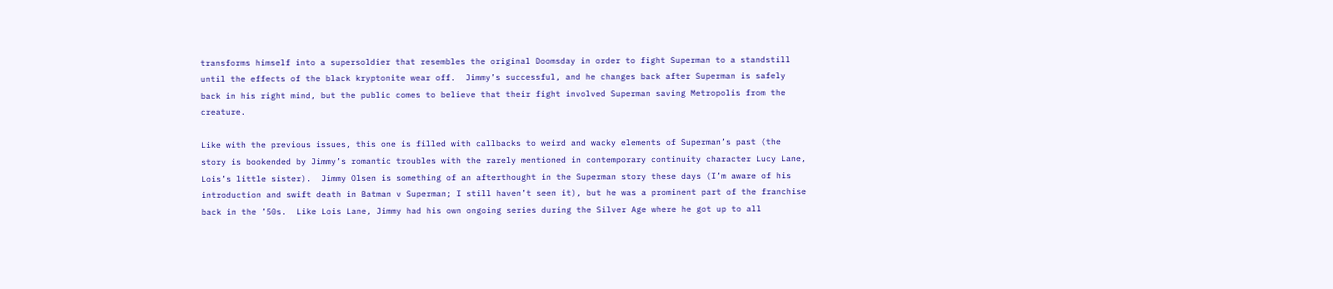transforms himself into a supersoldier that resembles the original Doomsday in order to fight Superman to a standstill until the effects of the black kryptonite wear off.  Jimmy’s successful, and he changes back after Superman is safely back in his right mind, but the public comes to believe that their fight involved Superman saving Metropolis from the creature.

Like with the previous issues, this one is filled with callbacks to weird and wacky elements of Superman’s past (the story is bookended by Jimmy’s romantic troubles with the rarely mentioned in contemporary continuity character Lucy Lane, Lois’s little sister).  Jimmy Olsen is something of an afterthought in the Superman story these days (I’m aware of his introduction and swift death in Batman v Superman; I still haven’t seen it), but he was a prominent part of the franchise back in the ’50s.  Like Lois Lane, Jimmy had his own ongoing series during the Silver Age where he got up to all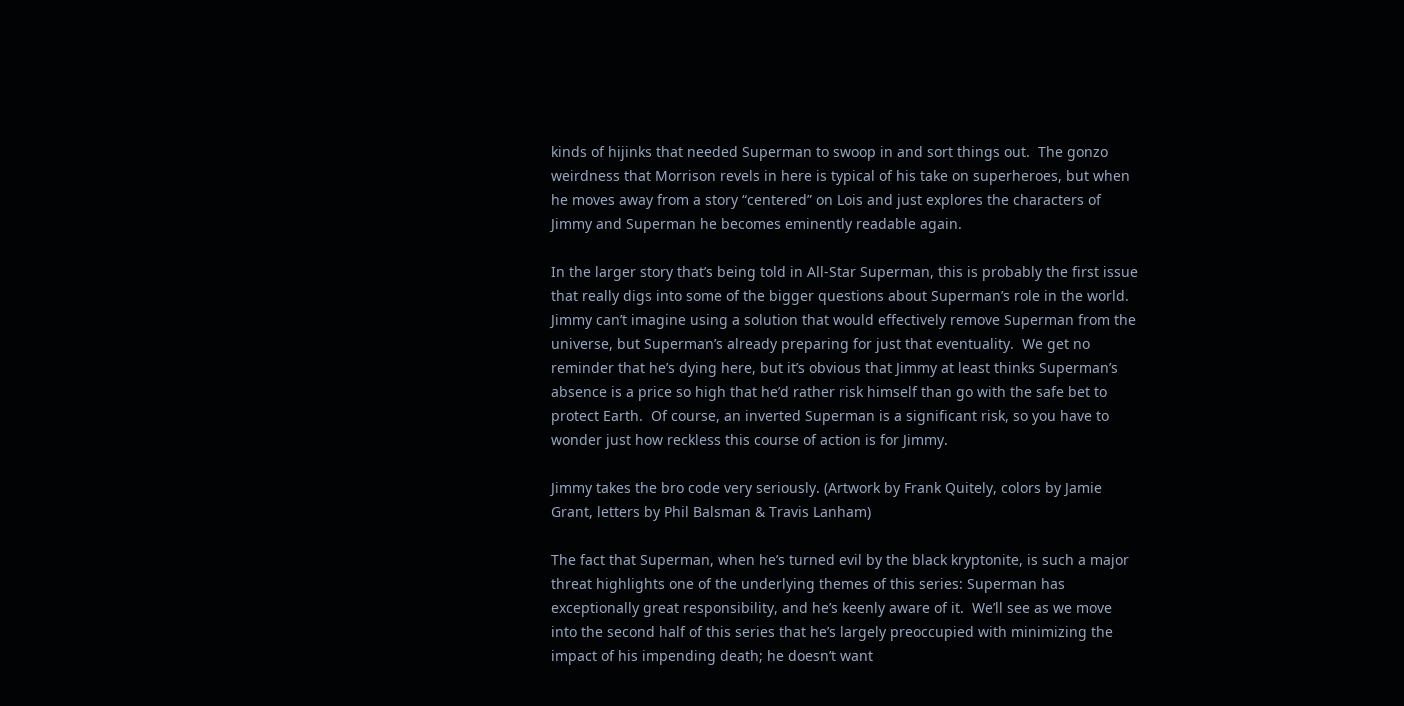kinds of hijinks that needed Superman to swoop in and sort things out.  The gonzo weirdness that Morrison revels in here is typical of his take on superheroes, but when he moves away from a story “centered” on Lois and just explores the characters of Jimmy and Superman he becomes eminently readable again.

In the larger story that’s being told in All-Star Superman, this is probably the first issue that really digs into some of the bigger questions about Superman’s role in the world.  Jimmy can’t imagine using a solution that would effectively remove Superman from the universe, but Superman’s already preparing for just that eventuality.  We get no reminder that he’s dying here, but it’s obvious that Jimmy at least thinks Superman’s absence is a price so high that he’d rather risk himself than go with the safe bet to protect Earth.  Of course, an inverted Superman is a significant risk, so you have to wonder just how reckless this course of action is for Jimmy.

Jimmy takes the bro code very seriously. (Artwork by Frank Quitely, colors by Jamie Grant, letters by Phil Balsman & Travis Lanham)

The fact that Superman, when he’s turned evil by the black kryptonite, is such a major threat highlights one of the underlying themes of this series: Superman has exceptionally great responsibility, and he’s keenly aware of it.  We’ll see as we move into the second half of this series that he’s largely preoccupied with minimizing the impact of his impending death; he doesn’t want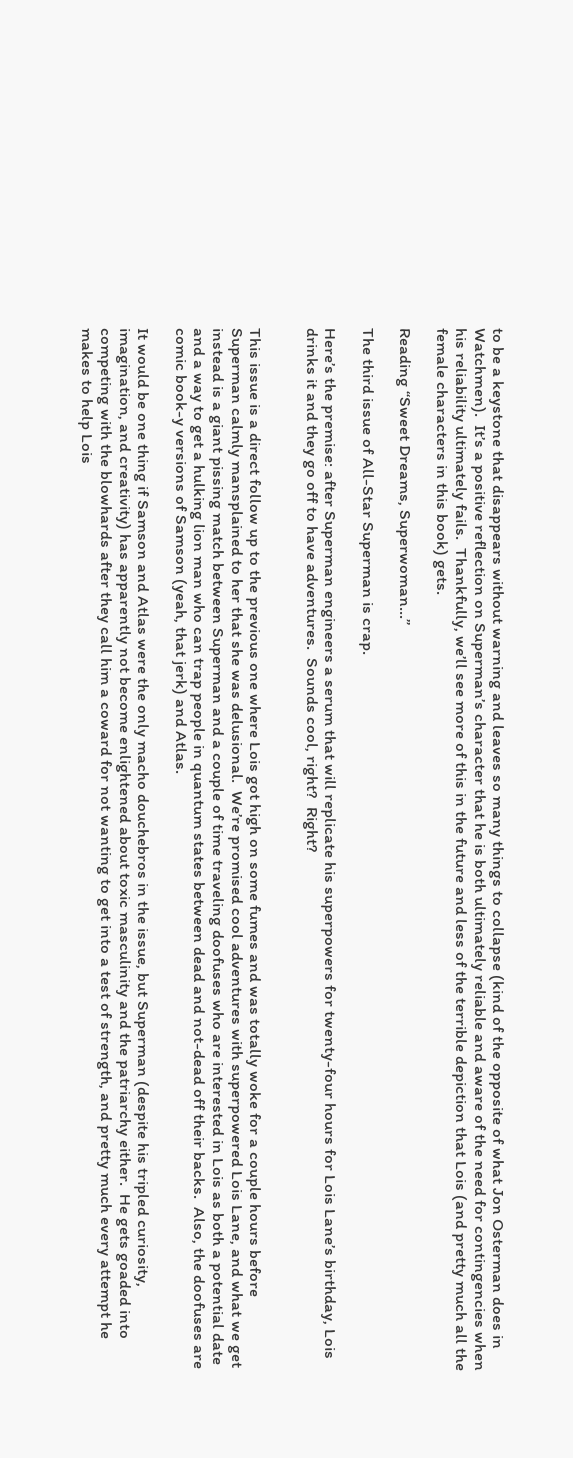to be a keystone that disappears without warning and leaves so many things to collapse (kind of the opposite of what Jon Osterman does in Watchmen).  It’s a positive reflection on Superman’s character that he is both ultimately reliable and aware of the need for contingencies when his reliability ultimately fails.  Thankfully, we’ll see more of this in the future and less of the terrible depiction that Lois (and pretty much all the female characters in this book) gets.

Reading “Sweet Dreams, Superwoman…”

The third issue of All-Star Superman is crap.

Here’s the premise: after Superman engineers a serum that will replicate his superpowers for twenty-four hours for Lois Lane’s birthday, Lois drinks it and they go off to have adventures.  Sounds cool, right?  Right?


This issue is a direct follow up to the previous one where Lois got high on some fumes and was totally woke for a couple hours before Superman calmly mansplained to her that she was delusional.  We’re promised cool adventures with superpowered Lois Lane, and what we get instead is a giant pissing match between Superman and a couple of time traveling doofuses who are interested in Lois as both a potential date and a way to get a hulking lion man who can trap people in quantum states between dead and not-dead off their backs.  Also, the doofuses are comic book-y versions of Samson (yeah, that jerk) and Atlas.

It would be one thing if Samson and Atlas were the only macho douchebros in the issue, but Superman (despite his tripled curiosity, imagination, and creativity) has apparently not become enlightened about toxic masculinity and the patriarchy either.  He gets goaded into competing with the blowhards after they call him a coward for not wanting to get into a test of strength, and pretty much every attempt he makes to help Lois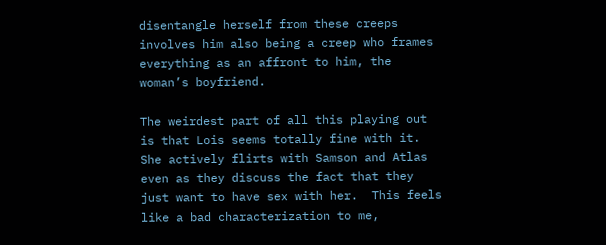disentangle herself from these creeps involves him also being a creep who frames everything as an affront to him, the woman’s boyfriend.

The weirdest part of all this playing out is that Lois seems totally fine with it.  She actively flirts with Samson and Atlas even as they discuss the fact that they just want to have sex with her.  This feels like a bad characterization to me,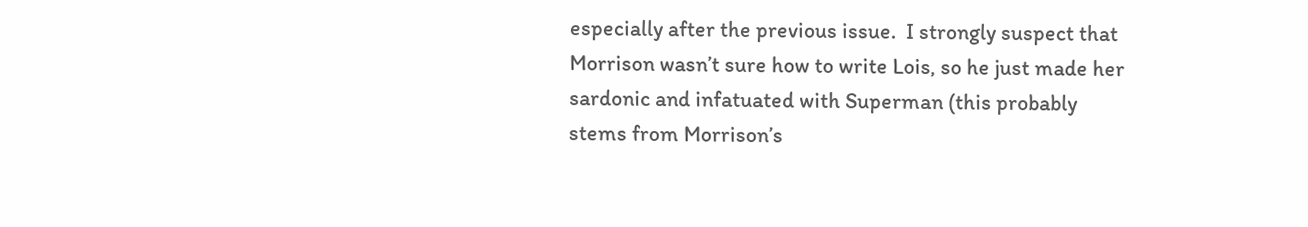especially after the previous issue.  I strongly suspect that Morrison wasn’t sure how to write Lois, so he just made her sardonic and infatuated with Superman (this probably stems from Morrison’s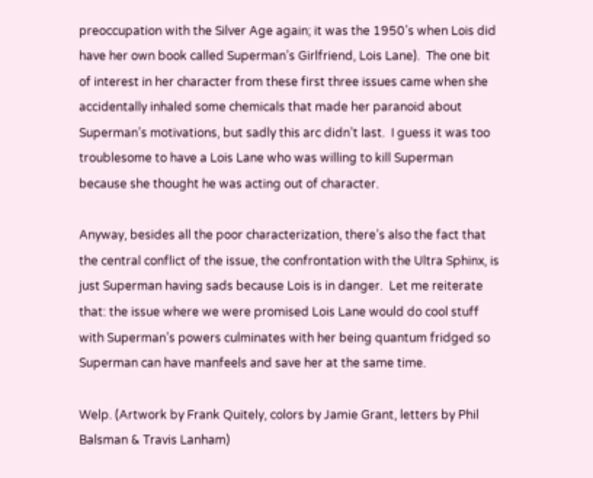preoccupation with the Silver Age again; it was the 1950’s when Lois did have her own book called Superman’s Girlfriend, Lois Lane).  The one bit of interest in her character from these first three issues came when she accidentally inhaled some chemicals that made her paranoid about Superman’s motivations, but sadly this arc didn’t last.  I guess it was too troublesome to have a Lois Lane who was willing to kill Superman because she thought he was acting out of character.

Anyway, besides all the poor characterization, there’s also the fact that the central conflict of the issue, the confrontation with the Ultra Sphinx, is just Superman having sads because Lois is in danger.  Let me reiterate that: the issue where we were promised Lois Lane would do cool stuff with Superman’s powers culminates with her being quantum fridged so Superman can have manfeels and save her at the same time.

Welp. (Artwork by Frank Quitely, colors by Jamie Grant, letters by Phil Balsman & Travis Lanham)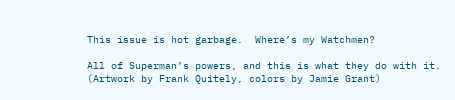This issue is hot garbage.  Where’s my Watchmen?

All of Superman’s powers, and this is what they do with it. (Artwork by Frank Quitely, colors by Jamie Grant)